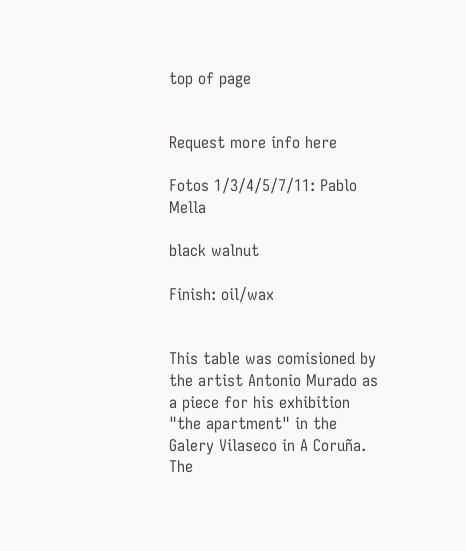top of page


Request more info here

Fotos 1/3/4/5/7/11: Pablo Mella

black walnut

Finish: oil/wax


This table was comisioned by the artist Antonio Murado as a piece for his exhibition "the apartment" in the Galery Vilaseco in A Coruña. The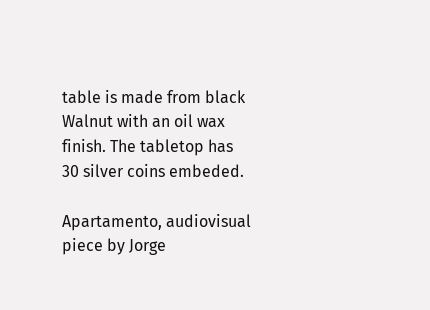table is made from black Walnut with an oil wax finish. The tabletop has 30 silver coins embeded.

Apartamento, audiovisual piece by Jorge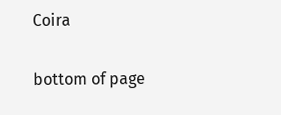Coira

bottom of page